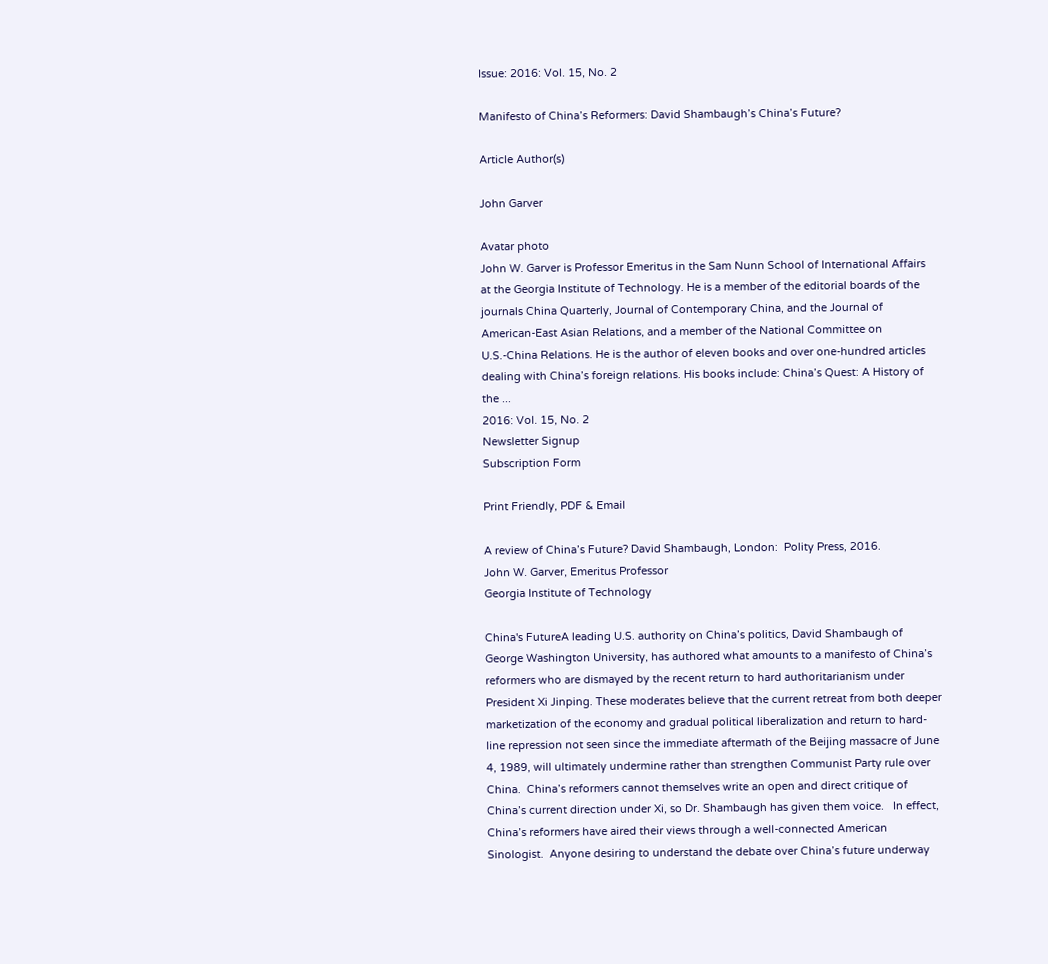Issue: 2016: Vol. 15, No. 2

Manifesto of China’s Reformers: David Shambaugh’s China’s Future?

Article Author(s)

John Garver

Avatar photo
John W. Garver is Professor Emeritus in the Sam Nunn School of International Affairs at the Georgia Institute of Technology. He is a member of the editorial boards of the journals China Quarterly, Journal of Contemporary China, and the Journal of American-East Asian Relations, and a member of the National Committee on U.S.-China Relations. He is the author of eleven books and over one-hundred articles dealing with China’s foreign relations. His books include: China’s Quest: A History of the ...
2016: Vol. 15, No. 2
Newsletter Signup
Subscription Form

Print Friendly, PDF & Email

A review of China’s Future? David Shambaugh, London:  Polity Press, 2016.
John W. Garver, Emeritus Professor
Georgia Institute of Technology

China's FutureA leading U.S. authority on China’s politics, David Shambaugh of George Washington University, has authored what amounts to a manifesto of China’s reformers who are dismayed by the recent return to hard authoritarianism under President Xi Jinping. These moderates believe that the current retreat from both deeper marketization of the economy and gradual political liberalization and return to hard-line repression not seen since the immediate aftermath of the Beijing massacre of June 4, 1989, will ultimately undermine rather than strengthen Communist Party rule over China.  China’s reformers cannot themselves write an open and direct critique of China’s current direction under Xi, so Dr. Shambaugh has given them voice.   In effect, China’s reformers have aired their views through a well-connected American Sinologist.  Anyone desiring to understand the debate over China’s future underway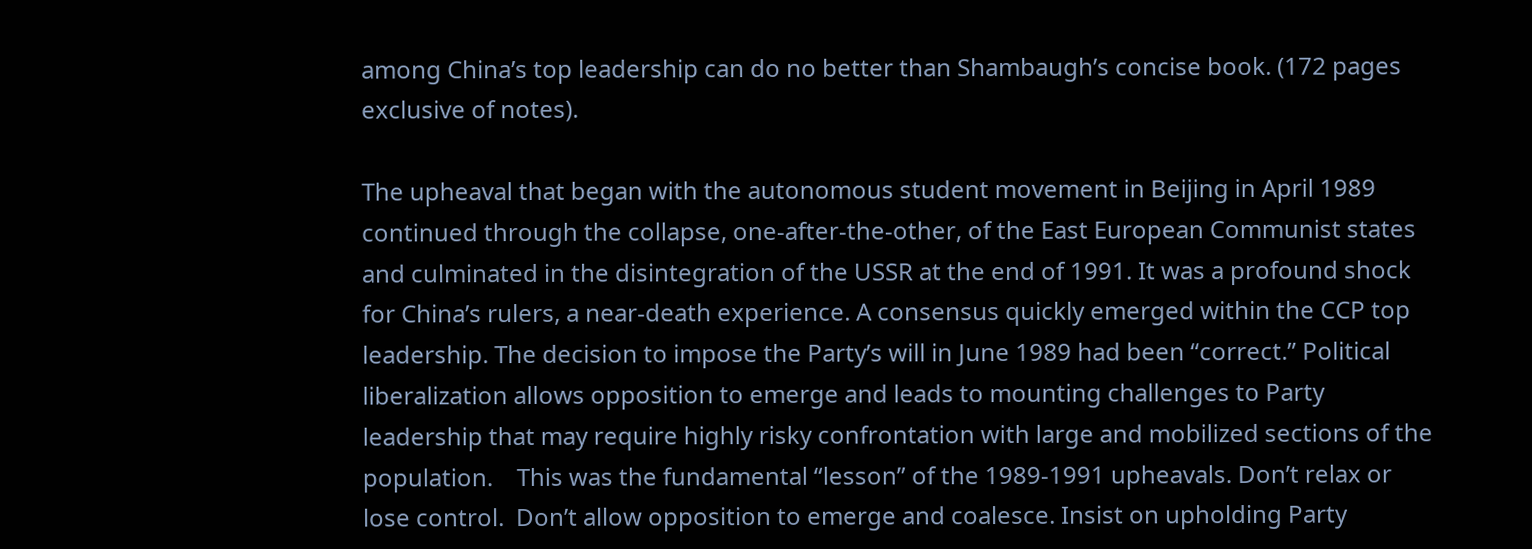among China’s top leadership can do no better than Shambaugh’s concise book. (172 pages exclusive of notes).

The upheaval that began with the autonomous student movement in Beijing in April 1989 continued through the collapse, one-after-the-other, of the East European Communist states and culminated in the disintegration of the USSR at the end of 1991. It was a profound shock for China’s rulers, a near-death experience. A consensus quickly emerged within the CCP top leadership. The decision to impose the Party’s will in June 1989 had been “correct.” Political liberalization allows opposition to emerge and leads to mounting challenges to Party leadership that may require highly risky confrontation with large and mobilized sections of the population.    This was the fundamental “lesson” of the 1989-1991 upheavals. Don’t relax or lose control.  Don’t allow opposition to emerge and coalesce. Insist on upholding Party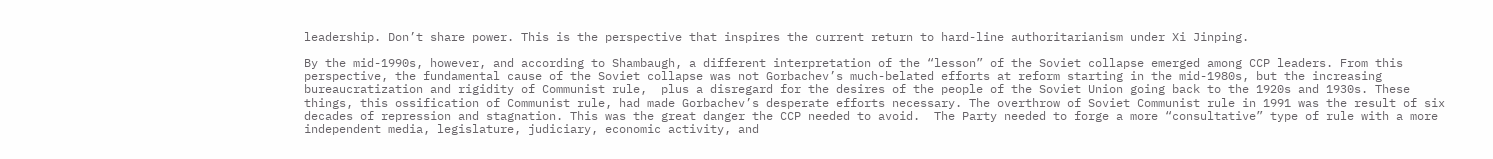leadership. Don’t share power. This is the perspective that inspires the current return to hard-line authoritarianism under Xi Jinping.

By the mid-1990s, however, and according to Shambaugh, a different interpretation of the “lesson” of the Soviet collapse emerged among CCP leaders. From this perspective, the fundamental cause of the Soviet collapse was not Gorbachev’s much-belated efforts at reform starting in the mid-1980s, but the increasing bureaucratization and rigidity of Communist rule,  plus a disregard for the desires of the people of the Soviet Union going back to the 1920s and 1930s. These things, this ossification of Communist rule, had made Gorbachev’s desperate efforts necessary. The overthrow of Soviet Communist rule in 1991 was the result of six decades of repression and stagnation. This was the great danger the CCP needed to avoid.  The Party needed to forge a more “consultative” type of rule with a more independent media, legislature, judiciary, economic activity, and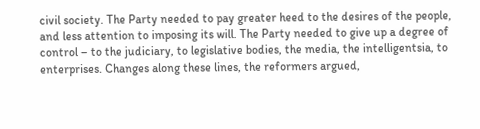civil society. The Party needed to pay greater heed to the desires of the people, and less attention to imposing its will. The Party needed to give up a degree of control – to the judiciary, to legislative bodies, the media, the intelligentsia, to enterprises. Changes along these lines, the reformers argued,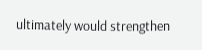ultimately would strengthen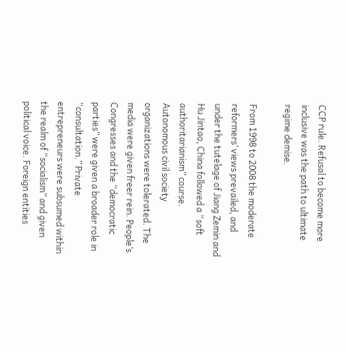CCP rule. Refusal to become more inclusive was the path to ultimate regime demise.

From 1998 to 2008 the moderate reformers’ views prevailed, and under the tutelage of Jiang Zemin and Hu Jintao, China followed a “soft authoritarianism” course. Autonomous civil society organizations were tolerated. The media were given freer rein. People’s Congresses and the “democratic parties” were given a broader role in “consultation.” Private entrepreneurs were subsumed within the realm of “socialism” and given political voice. Foreign entities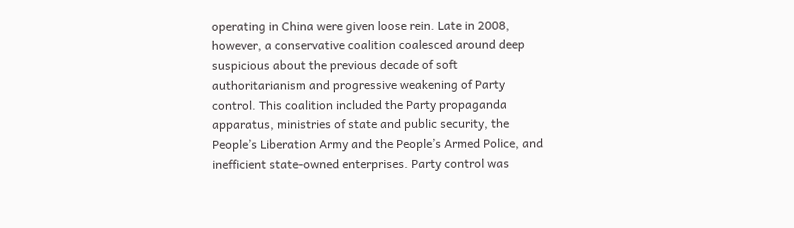operating in China were given loose rein. Late in 2008, however, a conservative coalition coalesced around deep suspicious about the previous decade of soft authoritarianism and progressive weakening of Party control. This coalition included the Party propaganda apparatus, ministries of state and public security, the People’s Liberation Army and the People’s Armed Police, and inefficient state-owned enterprises. Party control was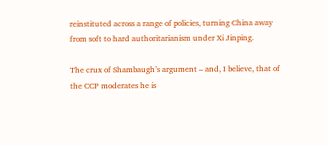reinstituted across a range of policies, turning China away from soft to hard authoritarianism under Xi Jinping.

The crux of Shambaugh’s argument – and, I believe, that of the CCP moderates he is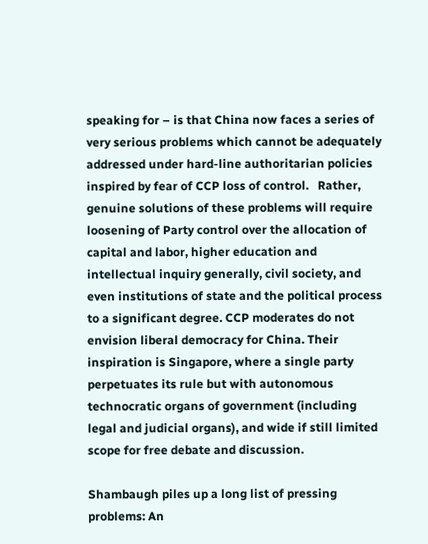speaking for – is that China now faces a series of very serious problems which cannot be adequately addressed under hard-line authoritarian policies inspired by fear of CCP loss of control.   Rather, genuine solutions of these problems will require loosening of Party control over the allocation of capital and labor, higher education and intellectual inquiry generally, civil society, and even institutions of state and the political process to a significant degree. CCP moderates do not envision liberal democracy for China. Their inspiration is Singapore, where a single party perpetuates its rule but with autonomous technocratic organs of government (including legal and judicial organs), and wide if still limited scope for free debate and discussion.

Shambaugh piles up a long list of pressing problems: An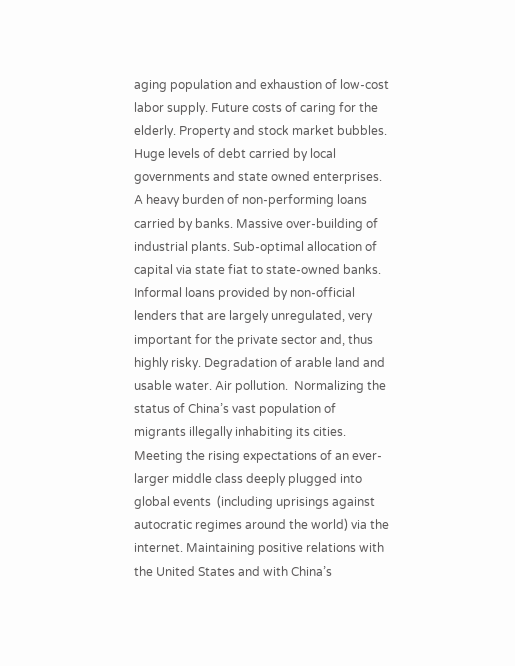aging population and exhaustion of low-cost labor supply. Future costs of caring for the elderly. Property and stock market bubbles. Huge levels of debt carried by local governments and state owned enterprises.   A heavy burden of non-performing loans carried by banks. Massive over-building of industrial plants. Sub-optimal allocation of capital via state fiat to state-owned banks. Informal loans provided by non-official lenders that are largely unregulated, very important for the private sector and, thus highly risky. Degradation of arable land and usable water. Air pollution.  Normalizing the status of China’s vast population of migrants illegally inhabiting its cities.  Meeting the rising expectations of an ever-larger middle class deeply plugged into global events  (including uprisings against autocratic regimes around the world) via the internet. Maintaining positive relations with the United States and with China’s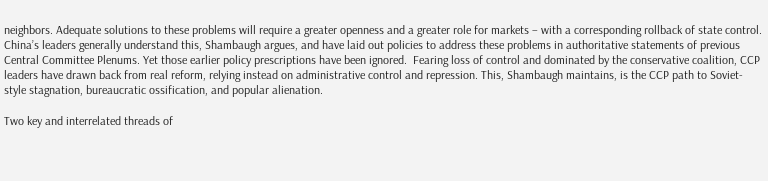neighbors. Adequate solutions to these problems will require a greater openness and a greater role for markets – with a corresponding rollback of state control. China’s leaders generally understand this, Shambaugh argues, and have laid out policies to address these problems in authoritative statements of previous Central Committee Plenums. Yet those earlier policy prescriptions have been ignored.  Fearing loss of control and dominated by the conservative coalition, CCP leaders have drawn back from real reform, relying instead on administrative control and repression. This, Shambaugh maintains, is the CCP path to Soviet-style stagnation, bureaucratic ossification, and popular alienation.

Two key and interrelated threads of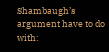Shambaugh’s argument have to do with: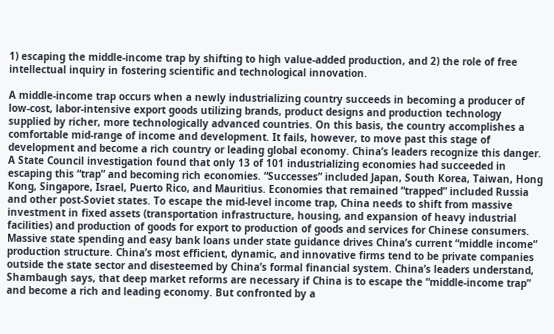1) escaping the middle-income trap by shifting to high value-added production, and 2) the role of free intellectual inquiry in fostering scientific and technological innovation.

A middle-income trap occurs when a newly industrializing country succeeds in becoming a producer of low-cost, labor-intensive export goods utilizing brands, product designs and production technology supplied by richer, more technologically advanced countries. On this basis, the country accomplishes a comfortable mid-range of income and development. It fails, however, to move past this stage of development and become a rich country or leading global economy. China’s leaders recognize this danger. A State Council investigation found that only 13 of 101 industrializing economies had succeeded in escaping this “trap” and becoming rich economies. “Successes” included Japan, South Korea, Taiwan, Hong Kong, Singapore, Israel, Puerto Rico, and Mauritius. Economies that remained “trapped” included Russia and other post-Soviet states. To escape the mid-level income trap, China needs to shift from massive investment in fixed assets (transportation infrastructure, housing, and expansion of heavy industrial facilities) and production of goods for export to production of goods and services for Chinese consumers. Massive state spending and easy bank loans under state guidance drives China’s current “middle income” production structure. China’s most efficient, dynamic, and innovative firms tend to be private companies outside the state sector and disesteemed by China’s formal financial system. China’s leaders understand, Shambaugh says, that deep market reforms are necessary if China is to escape the “middle-income trap” and become a rich and leading economy. But confronted by a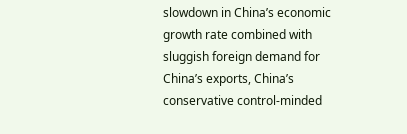slowdown in China’s economic growth rate combined with sluggish foreign demand for China’s exports, China’s conservative control-minded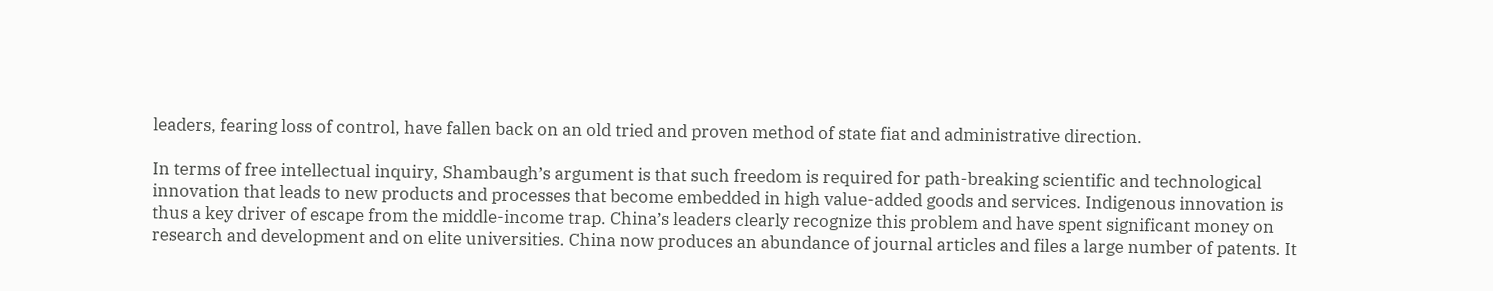leaders, fearing loss of control, have fallen back on an old tried and proven method of state fiat and administrative direction.

In terms of free intellectual inquiry, Shambaugh’s argument is that such freedom is required for path-breaking scientific and technological innovation that leads to new products and processes that become embedded in high value-added goods and services. Indigenous innovation is thus a key driver of escape from the middle-income trap. China’s leaders clearly recognize this problem and have spent significant money on research and development and on elite universities. China now produces an abundance of journal articles and files a large number of patents. It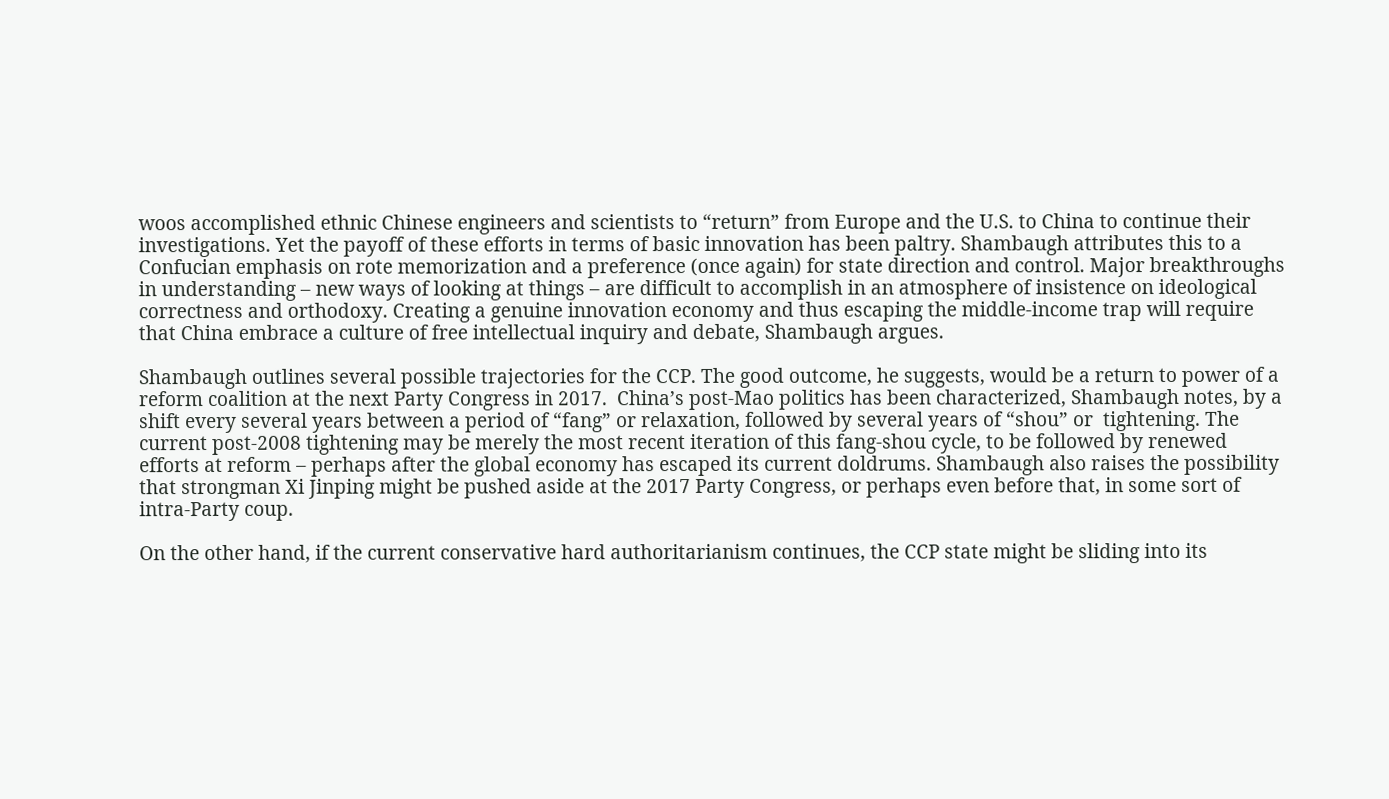woos accomplished ethnic Chinese engineers and scientists to “return” from Europe and the U.S. to China to continue their investigations. Yet the payoff of these efforts in terms of basic innovation has been paltry. Shambaugh attributes this to a Confucian emphasis on rote memorization and a preference (once again) for state direction and control. Major breakthroughs in understanding – new ways of looking at things – are difficult to accomplish in an atmosphere of insistence on ideological correctness and orthodoxy. Creating a genuine innovation economy and thus escaping the middle-income trap will require that China embrace a culture of free intellectual inquiry and debate, Shambaugh argues.

Shambaugh outlines several possible trajectories for the CCP. The good outcome, he suggests, would be a return to power of a reform coalition at the next Party Congress in 2017.  China’s post-Mao politics has been characterized, Shambaugh notes, by a shift every several years between a period of “fang” or relaxation, followed by several years of “shou” or  tightening. The current post-2008 tightening may be merely the most recent iteration of this fang-shou cycle, to be followed by renewed efforts at reform – perhaps after the global economy has escaped its current doldrums. Shambaugh also raises the possibility that strongman Xi Jinping might be pushed aside at the 2017 Party Congress, or perhaps even before that, in some sort of intra-Party coup.

On the other hand, if the current conservative hard authoritarianism continues, the CCP state might be sliding into its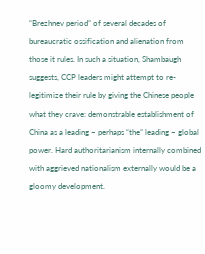“Brezhnev period” of several decades of bureaucratic ossification and alienation from those it rules. In such a situation, Shambaugh suggests, CCP leaders might attempt to re-legitimize their rule by giving the Chinese people what they crave: demonstrable establishment of China as a leading – perhaps “the” leading – global power. Hard authoritarianism internally combined with aggrieved nationalism externally would be a gloomy development.